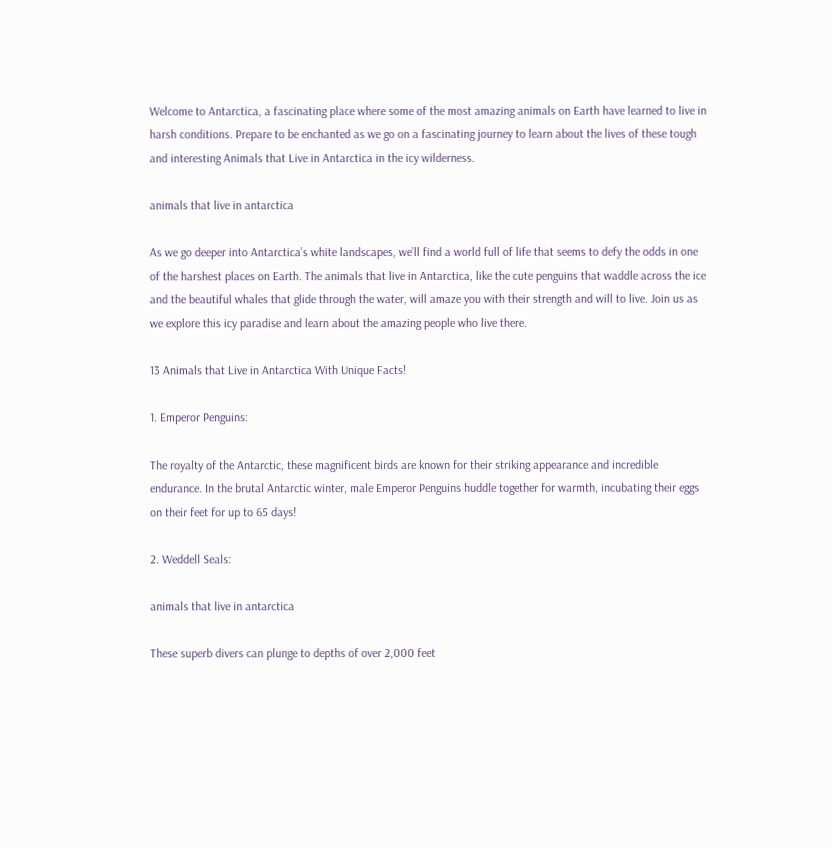Welcome to Antarctica, a fascinating place where some of the most amazing animals on Earth have learned to live in harsh conditions. Prepare to be enchanted as we go on a fascinating journey to learn about the lives of these tough and interesting Animals that Live in Antarctica in the icy wilderness.

animals that live in antarctica

As we go deeper into Antarctica’s white landscapes, we’ll find a world full of life that seems to defy the odds in one of the harshest places on Earth. The animals that live in Antarctica, like the cute penguins that waddle across the ice and the beautiful whales that glide through the water, will amaze you with their strength and will to live. Join us as we explore this icy paradise and learn about the amazing people who live there.

13 Animals that Live in Antarctica With Unique Facts!

1. Emperor Penguins:

The royalty of the Antarctic, these magnificent birds are known for their striking appearance and incredible endurance. In the brutal Antarctic winter, male Emperor Penguins huddle together for warmth, incubating their eggs on their feet for up to 65 days!

2. Weddell Seals:

animals that live in antarctica

These superb divers can plunge to depths of over 2,000 feet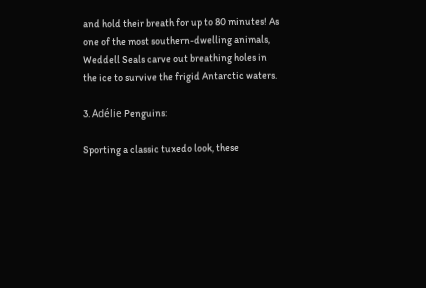and hold their breath for up to 80 minutes! As one of the most southern-dwelling animals, Weddell Seals carve out breathing holes in the ice to survive the frigid Antarctic waters.

3. Adélie Penguins:

Sporting a classic tuxedo look, these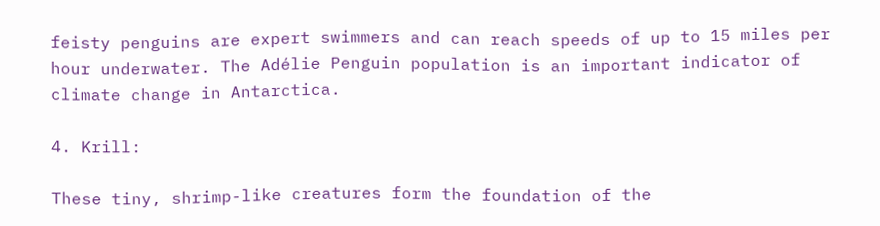feisty penguins are expert swimmers and can reach speeds of up to 15 miles per hour underwater. The Adélie Penguin population is an important indicator of climate change in Antarctica.

4. Krill:

These tiny, shrimp-like creatures form the foundation of the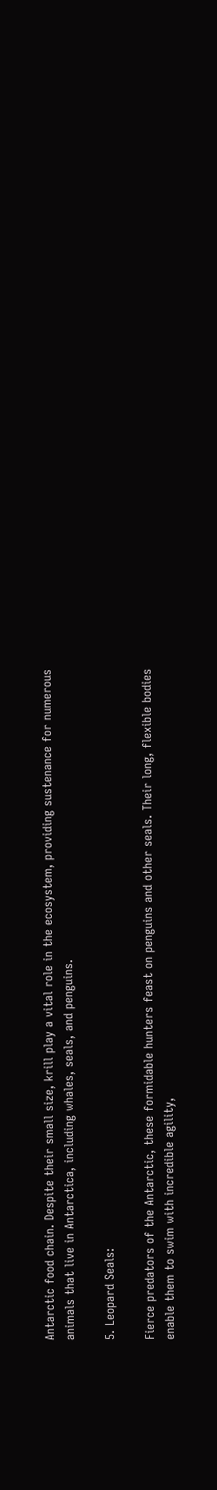Antarctic food chain. Despite their small size, krill play a vital role in the ecosystem, providing sustenance for numerous animals that live in Antarctica, including whales, seals, and penguins.

5. Leopard Seals:

Fierce predators of the Antarctic, these formidable hunters feast on penguins and other seals. Their long, flexible bodies enable them to swim with incredible agility,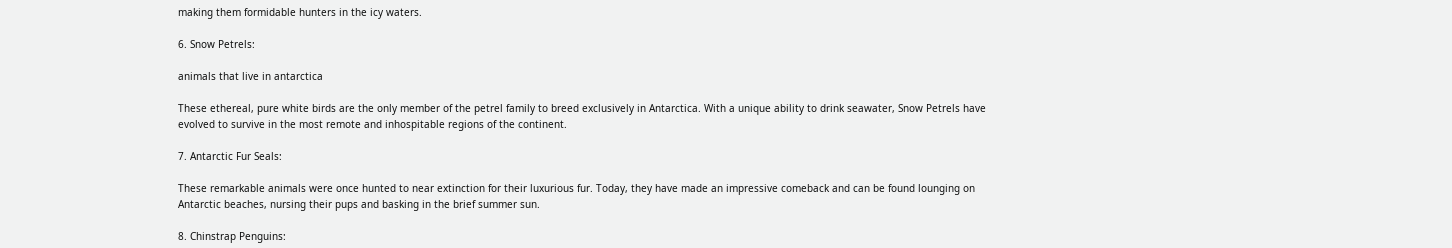making them formidable hunters in the icy waters.

6. Snow Petrels:

animals that live in antarctica

These ethereal, pure white birds are the only member of the petrel family to breed exclusively in Antarctica. With a unique ability to drink seawater, Snow Petrels have evolved to survive in the most remote and inhospitable regions of the continent.

7. Antarctic Fur Seals:

These remarkable animals were once hunted to near extinction for their luxurious fur. Today, they have made an impressive comeback and can be found lounging on Antarctic beaches, nursing their pups and basking in the brief summer sun.

8. Chinstrap Penguins: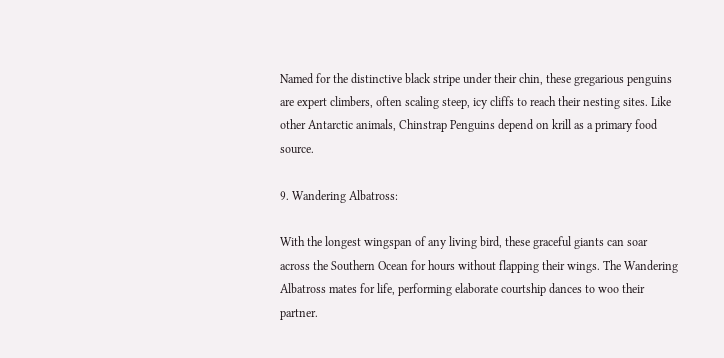Named for the distinctive black stripe under their chin, these gregarious penguins are expert climbers, often scaling steep, icy cliffs to reach their nesting sites. Like other Antarctic animals, Chinstrap Penguins depend on krill as a primary food source.

9. Wandering Albatross:

With the longest wingspan of any living bird, these graceful giants can soar across the Southern Ocean for hours without flapping their wings. The Wandering Albatross mates for life, performing elaborate courtship dances to woo their partner.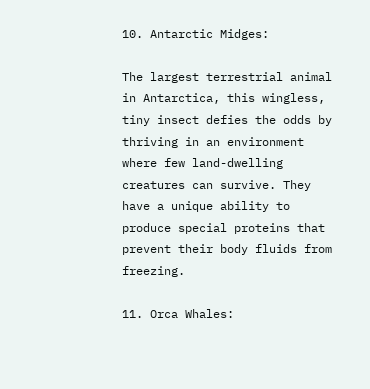10. Antarctic Midges:

The largest terrestrial animal in Antarctica, this wingless, tiny insect defies the odds by thriving in an environment where few land-dwelling creatures can survive. They have a unique ability to produce special proteins that prevent their body fluids from freezing.

11. Orca Whales: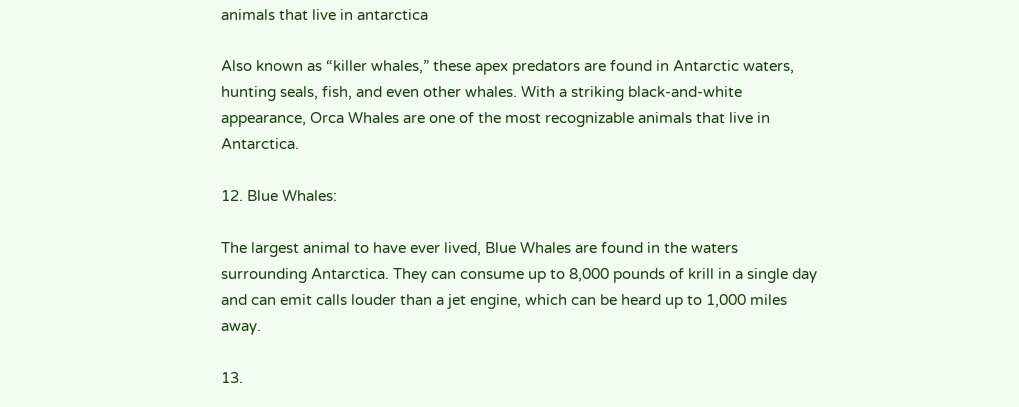animals that live in antarctica

Also known as “killer whales,” these apex predators are found in Antarctic waters, hunting seals, fish, and even other whales. With a striking black-and-white appearance, Orca Whales are one of the most recognizable animals that live in Antarctica.

12. Blue Whales:

The largest animal to have ever lived, Blue Whales are found in the waters surrounding Antarctica. They can consume up to 8,000 pounds of krill in a single day and can emit calls louder than a jet engine, which can be heard up to 1,000 miles away.

13.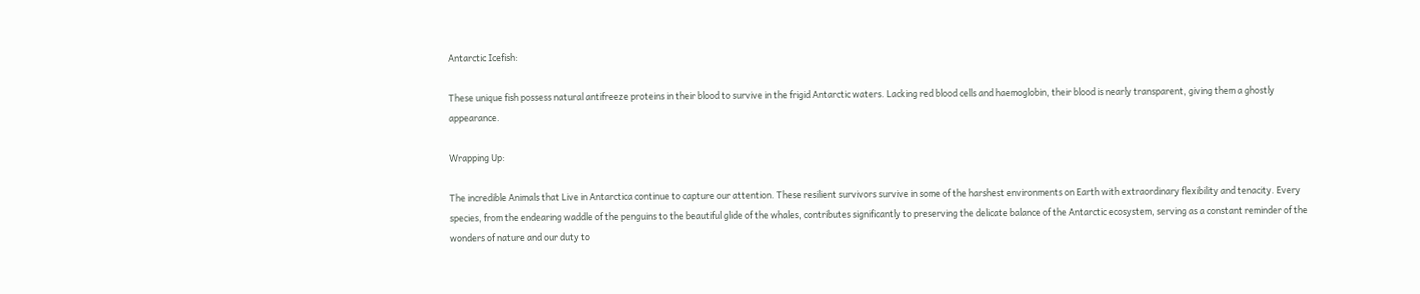Antarctic Icefish:

These unique fish possess natural antifreeze proteins in their blood to survive in the frigid Antarctic waters. Lacking red blood cells and haemoglobin, their blood is nearly transparent, giving them a ghostly appearance.

Wrapping Up:

The incredible Animals that Live in Antarctica continue to capture our attention. These resilient survivors survive in some of the harshest environments on Earth with extraordinary flexibility and tenacity. Every species, from the endearing waddle of the penguins to the beautiful glide of the whales, contributes significantly to preserving the delicate balance of the Antarctic ecosystem, serving as a constant reminder of the wonders of nature and our duty to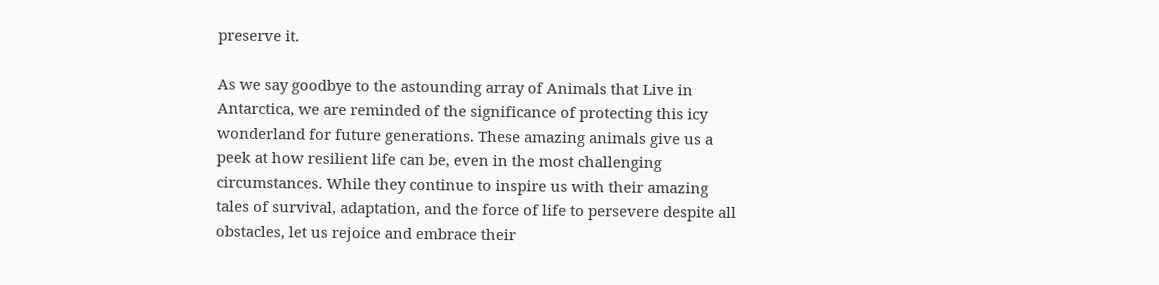preserve it.

As we say goodbye to the astounding array of Animals that Live in Antarctica, we are reminded of the significance of protecting this icy wonderland for future generations. These amazing animals give us a peek at how resilient life can be, even in the most challenging circumstances. While they continue to inspire us with their amazing tales of survival, adaptation, and the force of life to persevere despite all obstacles, let us rejoice and embrace their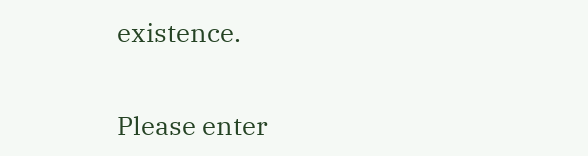existence.


Please enter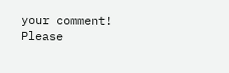your comment!
Please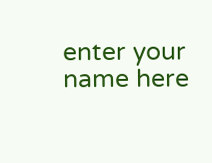enter your name here